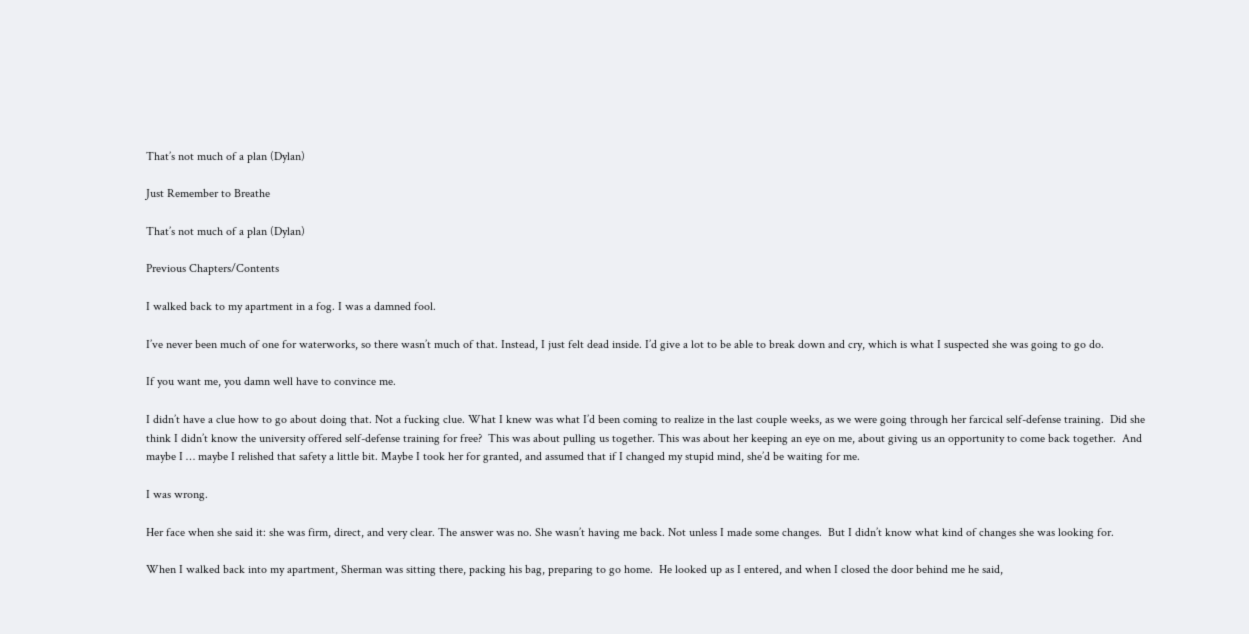That’s not much of a plan (Dylan)

Just Remember to Breathe

That’s not much of a plan (Dylan)

Previous Chapters/Contents

I walked back to my apartment in a fog. I was a damned fool.

I’ve never been much of one for waterworks, so there wasn’t much of that. Instead, I just felt dead inside. I’d give a lot to be able to break down and cry, which is what I suspected she was going to go do.

If you want me, you damn well have to convince me.

I didn’t have a clue how to go about doing that. Not a fucking clue. What I knew was what I’d been coming to realize in the last couple weeks, as we were going through her farcical self-defense training.  Did she think I didn’t know the university offered self-defense training for free?  This was about pulling us together. This was about her keeping an eye on me, about giving us an opportunity to come back together.  And maybe I … maybe I relished that safety a little bit. Maybe I took her for granted, and assumed that if I changed my stupid mind, she’d be waiting for me.

I was wrong.

Her face when she said it: she was firm, direct, and very clear. The answer was no. She wasn’t having me back. Not unless I made some changes.  But I didn’t know what kind of changes she was looking for.

When I walked back into my apartment, Sherman was sitting there, packing his bag, preparing to go home.  He looked up as I entered, and when I closed the door behind me he said,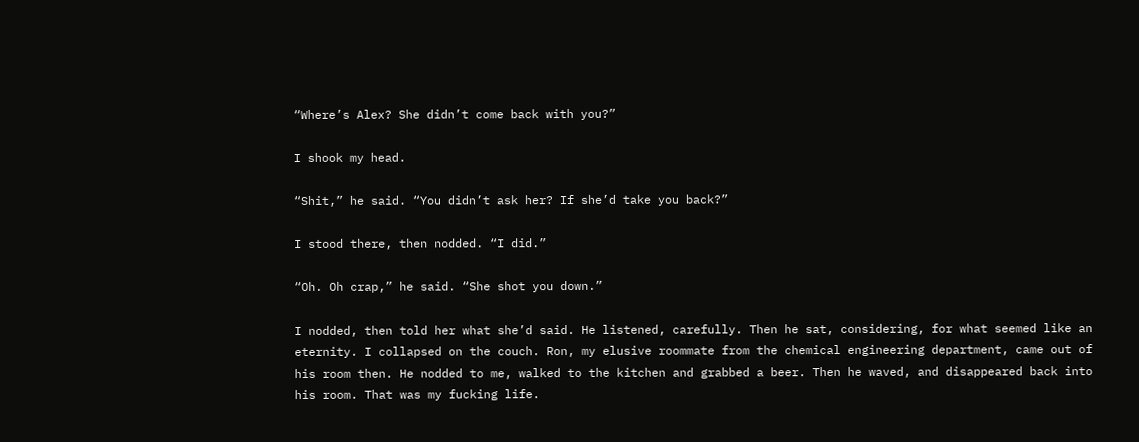“Where’s Alex? She didn’t come back with you?”

I shook my head.

“Shit,” he said. “You didn’t ask her? If she’d take you back?”

I stood there, then nodded. “I did.”

“Oh. Oh crap,” he said. “She shot you down.”

I nodded, then told her what she’d said. He listened, carefully. Then he sat, considering, for what seemed like an eternity. I collapsed on the couch. Ron, my elusive roommate from the chemical engineering department, came out of his room then. He nodded to me, walked to the kitchen and grabbed a beer. Then he waved, and disappeared back into his room. That was my fucking life.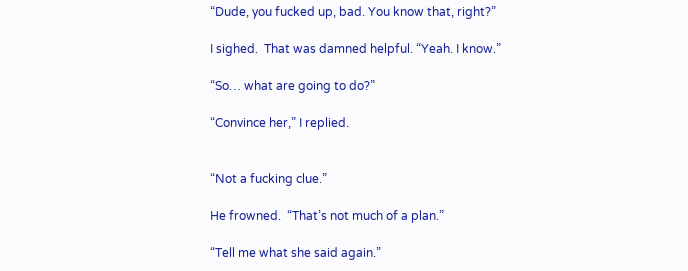“Dude, you fucked up, bad. You know that, right?”

I sighed.  That was damned helpful. “Yeah. I know.”

“So… what are going to do?”

“Convince her,” I replied.


“Not a fucking clue.”

He frowned.  “That’s not much of a plan.”

“Tell me what she said again.”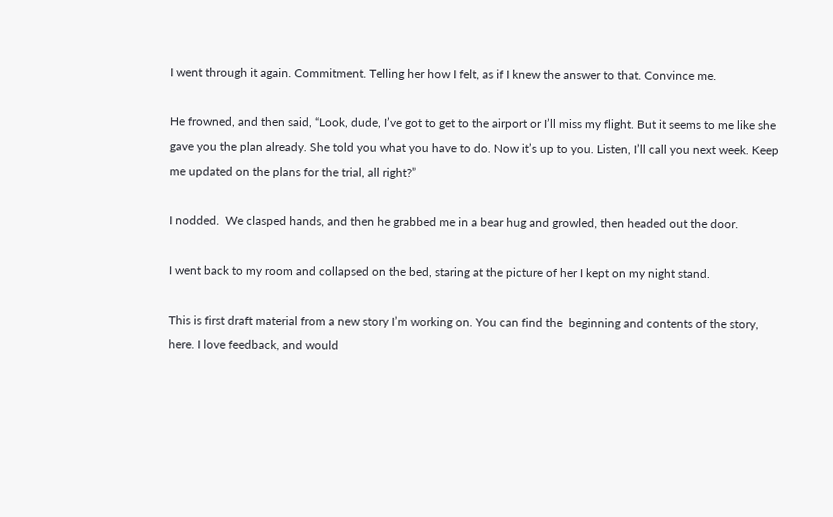I went through it again. Commitment. Telling her how I felt, as if I knew the answer to that. Convince me.

He frowned, and then said, “Look, dude, I’ve got to get to the airport or I’ll miss my flight. But it seems to me like she gave you the plan already. She told you what you have to do. Now it’s up to you. Listen, I’ll call you next week. Keep me updated on the plans for the trial, all right?”

I nodded.  We clasped hands, and then he grabbed me in a bear hug and growled, then headed out the door.

I went back to my room and collapsed on the bed, staring at the picture of her I kept on my night stand.

This is first draft material from a new story I’m working on. You can find the  beginning and contents of the story, here. I love feedback, and would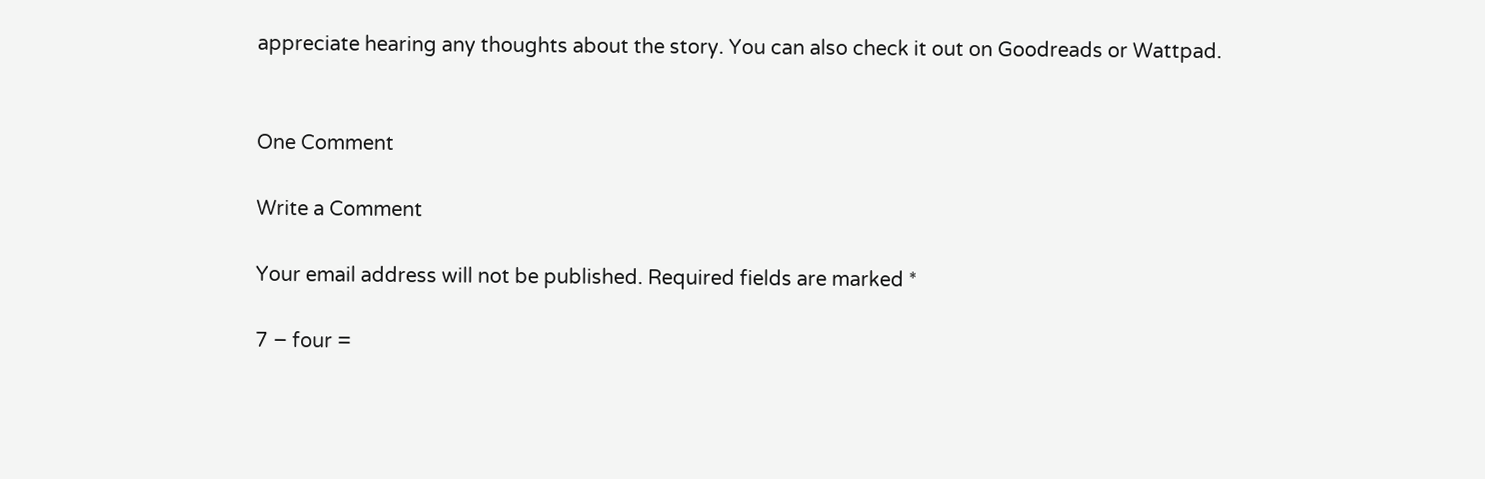appreciate hearing any thoughts about the story. You can also check it out on Goodreads or Wattpad.


One Comment

Write a Comment

Your email address will not be published. Required fields are marked *

7 − four =